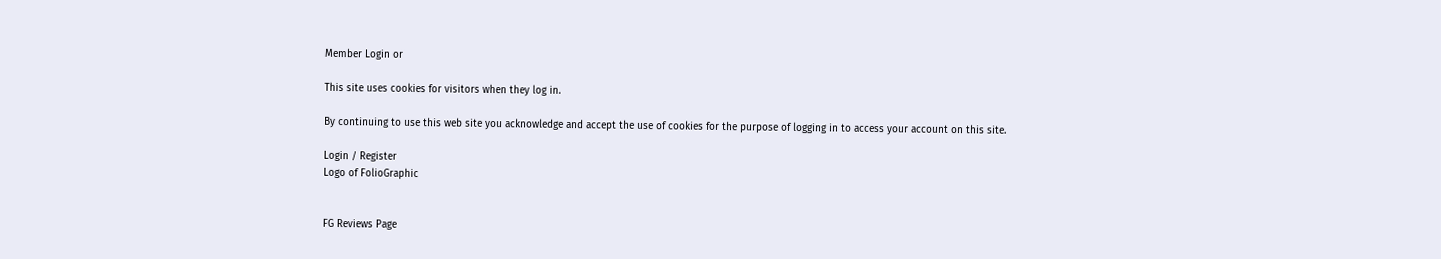Member Login or

This site uses cookies for visitors when they log in.

By continuing to use this web site you acknowledge and accept the use of cookies for the purpose of logging in to access your account on this site.

Login / Register
Logo of FolioGraphic


FG Reviews Page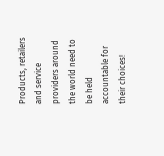Products, retailers and service providers around the world need to be held accountable for their choices!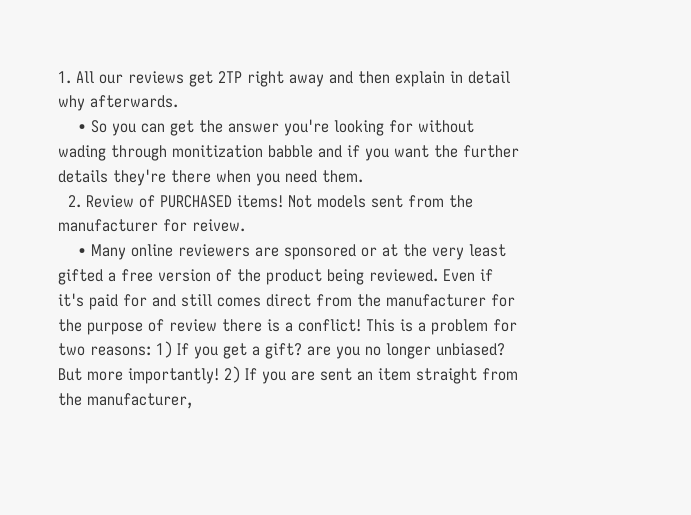1. All our reviews get 2TP right away and then explain in detail why afterwards.
    • So you can get the answer you're looking for without wading through monitization babble and if you want the further details they're there when you need them.
  2. Review of PURCHASED items! Not models sent from the manufacturer for reivew.
    • Many online reviewers are sponsored or at the very least gifted a free version of the product being reviewed. Even if it's paid for and still comes direct from the manufacturer for the purpose of review there is a conflict! This is a problem for two reasons: 1) If you get a gift? are you no longer unbiased? But more importantly! 2) If you are sent an item straight from the manufacturer,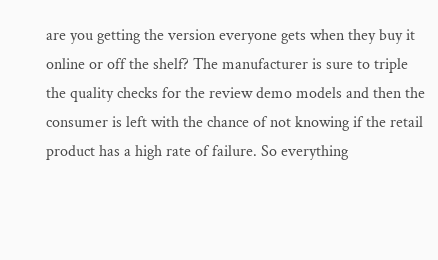are you getting the version everyone gets when they buy it online or off the shelf? The manufacturer is sure to triple the quality checks for the review demo models and then the consumer is left with the chance of not knowing if the retail product has a high rate of failure. So everything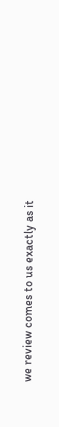we review comes to us exactly as it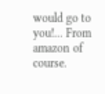would go to you!... From amazon of course.